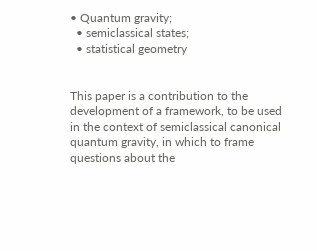• Quantum gravity;
  • semiclassical states;
  • statistical geometry


This paper is a contribution to the development of a framework, to be used in the context of semiclassical canonical quantum gravity, in which to frame questions about the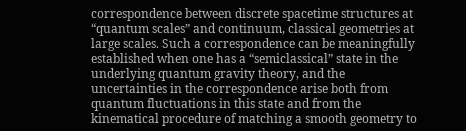correspondence between discrete spacetime structures at “quantum scales” and continuum, classical geometries at large scales. Such a correspondence can be meaningfully established when one has a “semiclassical” state in the underlying quantum gravity theory, and the uncertainties in the correspondence arise both from quantum fluctuations in this state and from the kinematical procedure of matching a smooth geometry to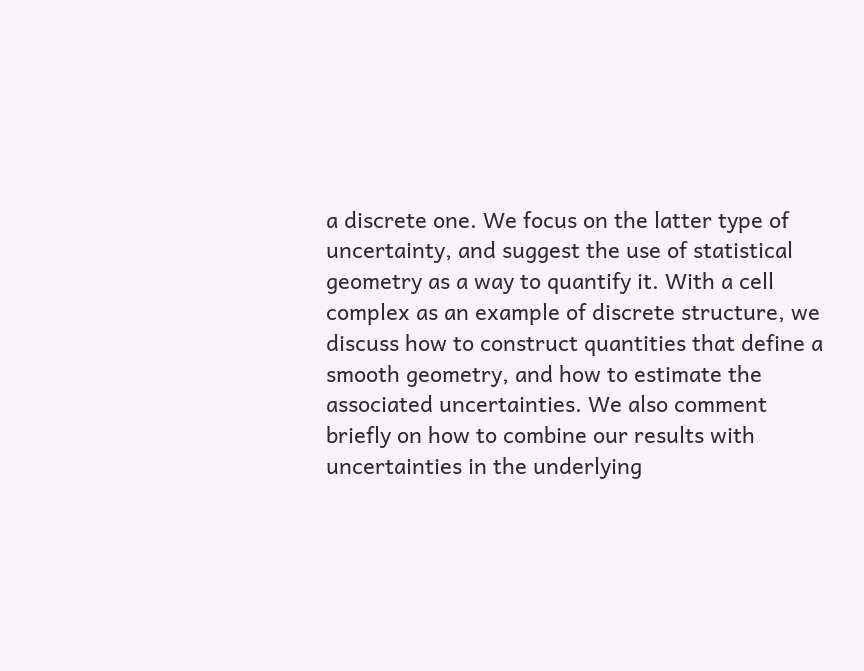a discrete one. We focus on the latter type of uncertainty, and suggest the use of statistical geometry as a way to quantify it. With a cell complex as an example of discrete structure, we discuss how to construct quantities that define a smooth geometry, and how to estimate the associated uncertainties. We also comment briefly on how to combine our results with uncertainties in the underlying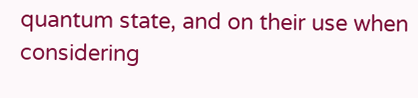quantum state, and on their use when considering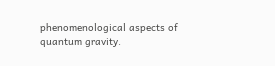phenomenological aspects of quantum gravity.